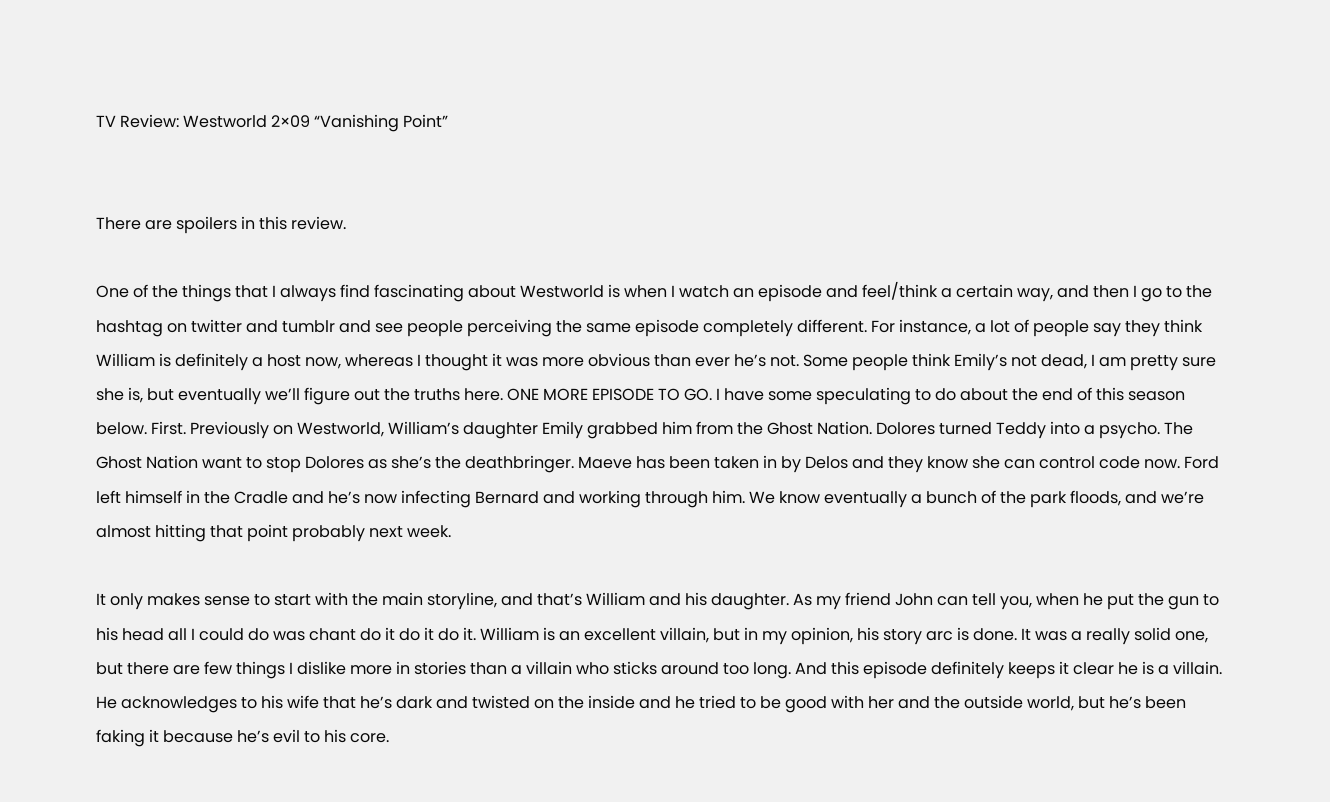TV Review: Westworld 2×09 “Vanishing Point”


There are spoilers in this review.

One of the things that I always find fascinating about Westworld is when I watch an episode and feel/think a certain way, and then I go to the hashtag on twitter and tumblr and see people perceiving the same episode completely different. For instance, a lot of people say they think William is definitely a host now, whereas I thought it was more obvious than ever he’s not. Some people think Emily’s not dead, I am pretty sure she is, but eventually we’ll figure out the truths here. ONE MORE EPISODE TO GO. I have some speculating to do about the end of this season below. First. Previously on Westworld, William’s daughter Emily grabbed him from the Ghost Nation. Dolores turned Teddy into a psycho. The Ghost Nation want to stop Dolores as she’s the deathbringer. Maeve has been taken in by Delos and they know she can control code now. Ford left himself in the Cradle and he’s now infecting Bernard and working through him. We know eventually a bunch of the park floods, and we’re almost hitting that point probably next week.

It only makes sense to start with the main storyline, and that’s William and his daughter. As my friend John can tell you, when he put the gun to his head all I could do was chant do it do it do it. William is an excellent villain, but in my opinion, his story arc is done. It was a really solid one, but there are few things I dislike more in stories than a villain who sticks around too long. And this episode definitely keeps it clear he is a villain. He acknowledges to his wife that he’s dark and twisted on the inside and he tried to be good with her and the outside world, but he’s been faking it because he’s evil to his core.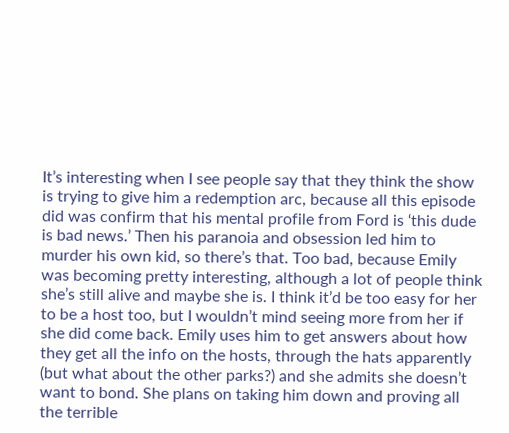It’s interesting when I see people say that they think the show is trying to give him a redemption arc, because all this episode did was confirm that his mental profile from Ford is ‘this dude is bad news.’ Then his paranoia and obsession led him to murder his own kid, so there’s that. Too bad, because Emily was becoming pretty interesting, although a lot of people think she’s still alive and maybe she is. I think it’d be too easy for her to be a host too, but I wouldn’t mind seeing more from her if she did come back. Emily uses him to get answers about how they get all the info on the hosts, through the hats apparently (but what about the other parks?) and she admits she doesn’t want to bond. She plans on taking him down and proving all the terrible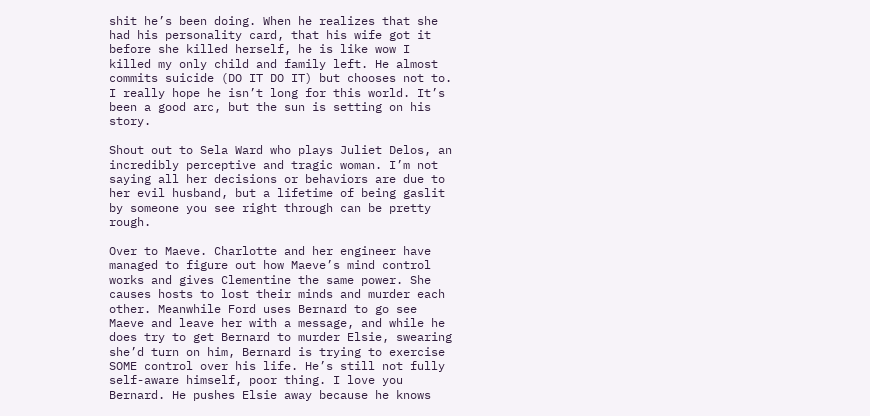shit he’s been doing. When he realizes that she had his personality card, that his wife got it before she killed herself, he is like wow I killed my only child and family left. He almost commits suicide (DO IT DO IT) but chooses not to. I really hope he isn’t long for this world. It’s been a good arc, but the sun is setting on his story.

Shout out to Sela Ward who plays Juliet Delos, an incredibly perceptive and tragic woman. I’m not saying all her decisions or behaviors are due to her evil husband, but a lifetime of being gaslit by someone you see right through can be pretty rough.

Over to Maeve. Charlotte and her engineer have managed to figure out how Maeve’s mind control works and gives Clementine the same power. She causes hosts to lost their minds and murder each other. Meanwhile Ford uses Bernard to go see Maeve and leave her with a message, and while he does try to get Bernard to murder Elsie, swearing she’d turn on him, Bernard is trying to exercise SOME control over his life. He’s still not fully self-aware himself, poor thing. I love you Bernard. He pushes Elsie away because he knows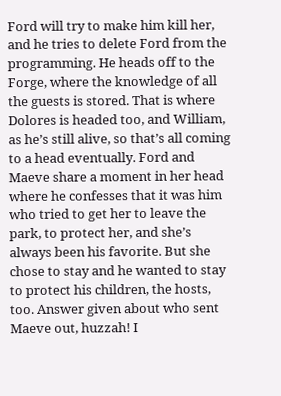Ford will try to make him kill her, and he tries to delete Ford from the programming. He heads off to the Forge, where the knowledge of all the guests is stored. That is where Dolores is headed too, and William, as he’s still alive, so that’s all coming to a head eventually. Ford and Maeve share a moment in her head where he confesses that it was him who tried to get her to leave the park, to protect her, and she’s always been his favorite. But she chose to stay and he wanted to stay to protect his children, the hosts, too. Answer given about who sent Maeve out, huzzah! I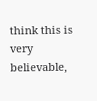think this is very believable,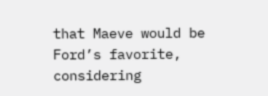that Maeve would be Ford’s favorite, considering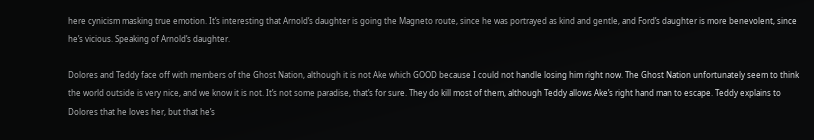here cynicism masking true emotion. It’s interesting that Arnold’s daughter is going the Magneto route, since he was portrayed as kind and gentle, and Ford’s daughter is more benevolent, since he’s vicious. Speaking of Arnold’s daughter.

Dolores and Teddy face off with members of the Ghost Nation, although it is not Ake which GOOD because I could not handle losing him right now. The Ghost Nation unfortunately seem to think the world outside is very nice, and we know it is not. It’s not some paradise, that’s for sure. They do kill most of them, although Teddy allows Ake’s right hand man to escape. Teddy explains to Dolores that he loves her, but that he’s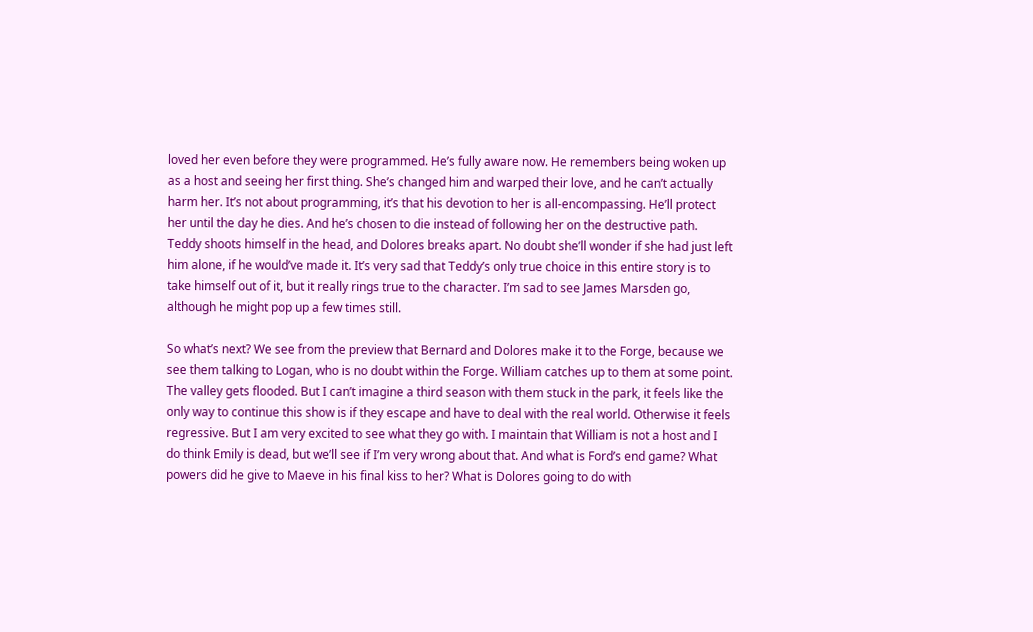loved her even before they were programmed. He’s fully aware now. He remembers being woken up as a host and seeing her first thing. She’s changed him and warped their love, and he can’t actually harm her. It’s not about programming, it’s that his devotion to her is all-encompassing. He’ll protect her until the day he dies. And he’s chosen to die instead of following her on the destructive path. Teddy shoots himself in the head, and Dolores breaks apart. No doubt she’ll wonder if she had just left him alone, if he would’ve made it. It’s very sad that Teddy’s only true choice in this entire story is to take himself out of it, but it really rings true to the character. I’m sad to see James Marsden go, although he might pop up a few times still.

So what’s next? We see from the preview that Bernard and Dolores make it to the Forge, because we see them talking to Logan, who is no doubt within the Forge. William catches up to them at some point. The valley gets flooded. But I can’t imagine a third season with them stuck in the park, it feels like the only way to continue this show is if they escape and have to deal with the real world. Otherwise it feels regressive. But I am very excited to see what they go with. I maintain that William is not a host and I do think Emily is dead, but we’ll see if I’m very wrong about that. And what is Ford’s end game? What powers did he give to Maeve in his final kiss to her? What is Dolores going to do with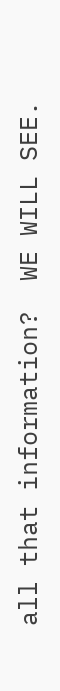all that information?  WE WILL SEE.